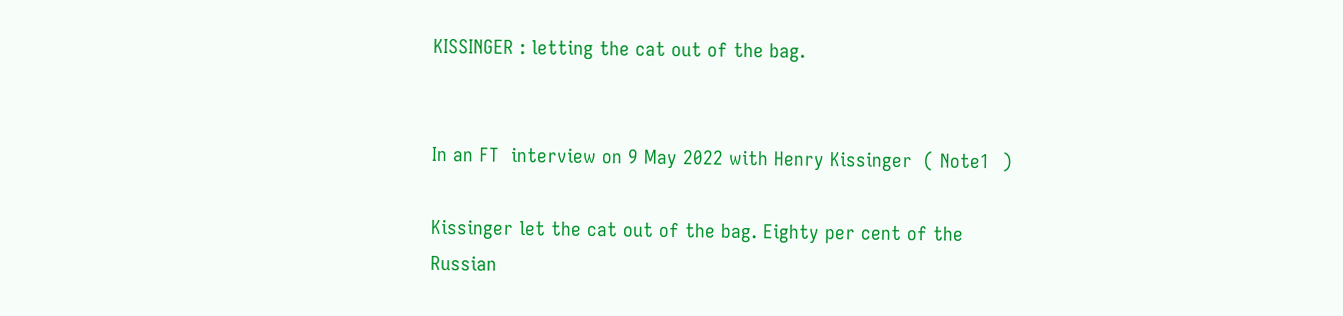KISSINGER : letting the cat out of the bag.


In an FT  interview on 9 May 2022 with Henry Kissinger  ( Note1  )

Kissinger let the cat out of the bag. Eighty per cent of the Russian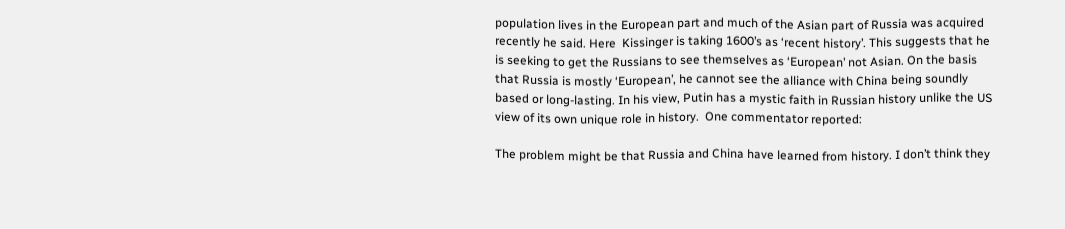population lives in the European part and much of the Asian part of Russia was acquired recently he said. Here  Kissinger is taking 1600’s as ‘recent history’. This suggests that he is seeking to get the Russians to see themselves as ‘European’ not Asian. On the basis that Russia is mostly ‘European’, he cannot see the alliance with China being soundly based or long-lasting. In his view, Putin has a mystic faith in Russian history unlike the US view of its own unique role in history.  One commentator reported:

The problem might be that Russia and China have learned from history. I don’t think they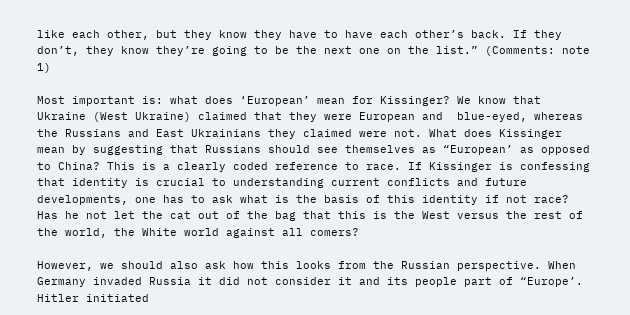like each other, but they know they have to have each other’s back. If they don’t, they know they’re going to be the next one on the list.” (Comments: note 1)

Most important is: what does ‘European’ mean for Kissinger? We know that Ukraine (West Ukraine) claimed that they were European and  blue-eyed, whereas the Russians and East Ukrainians they claimed were not. What does Kissinger  mean by suggesting that Russians should see themselves as “European’ as opposed to China? This is a clearly coded reference to race. If Kissinger is confessing that identity is crucial to understanding current conflicts and future developments, one has to ask what is the basis of this identity if not race? Has he not let the cat out of the bag that this is the West versus the rest of the world, the White world against all comers?

However, we should also ask how this looks from the Russian perspective. When Germany invaded Russia it did not consider it and its people part of “Europe’. Hitler initiated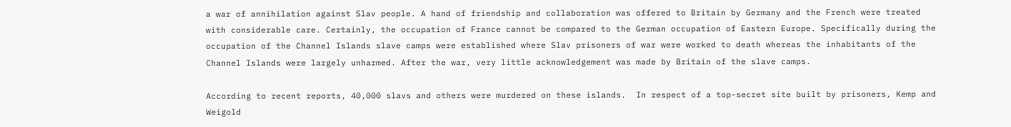a war of annihilation against Slav people. A hand of friendship and collaboration was offered to Britain by Germany and the French were treated with considerable care. Certainly, the occupation of France cannot be compared to the German occupation of Eastern Europe. Specifically during the occupation of the Channel Islands slave camps were established where Slav prisoners of war were worked to death whereas the inhabitants of the Channel Islands were largely unharmed. After the war, very little acknowledgement was made by Britain of the slave camps.

According to recent reports, 40,000 slavs and others were murdered on these islands.  In respect of a top-secret site built by prisoners, Kemp and Weigold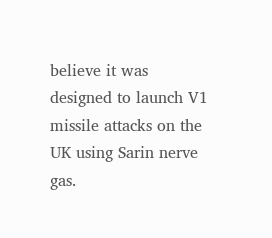believe it was designed to launch V1  missile attacks on the UK using Sarin nerve gas.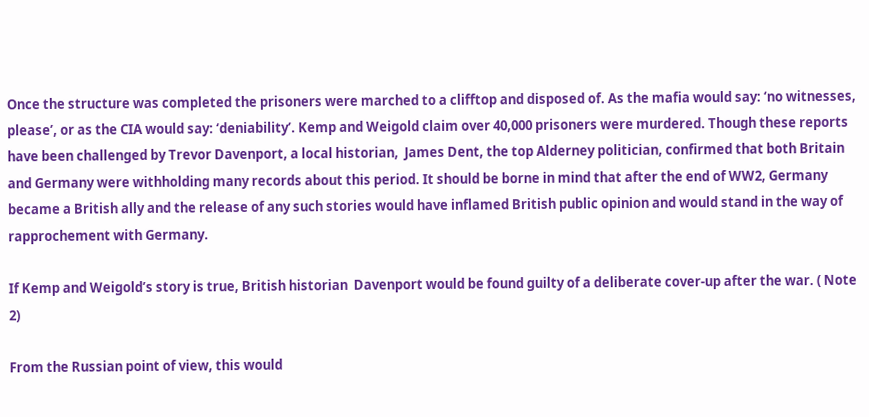Once the structure was completed the prisoners were marched to a clifftop and disposed of. As the mafia would say: ‘no witnesses, please’, or as the CIA would say: ‘deniability’. Kemp and Weigold claim over 40,000 prisoners were murdered. Though these reports have been challenged by Trevor Davenport, a local historian,  James Dent, the top Alderney politician, confirmed that both Britain and Germany were withholding many records about this period. It should be borne in mind that after the end of WW2, Germany became a British ally and the release of any such stories would have inflamed British public opinion and would stand in the way of rapprochement with Germany.

If Kemp and Weigold’s story is true, British historian  Davenport would be found guilty of a deliberate cover-up after the war. ( Note 2)

From the Russian point of view, this would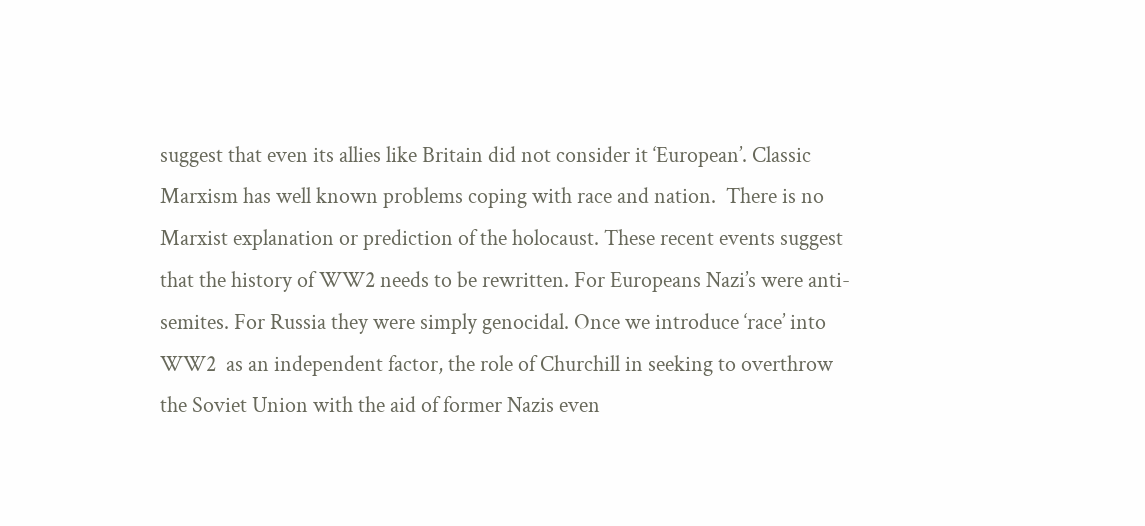suggest that even its allies like Britain did not consider it ‘European’. Classic Marxism has well known problems coping with race and nation.  There is no Marxist explanation or prediction of the holocaust. These recent events suggest that the history of WW2 needs to be rewritten. For Europeans Nazi’s were anti-semites. For Russia they were simply genocidal. Once we introduce ‘race’ into WW2  as an independent factor, the role of Churchill in seeking to overthrow the Soviet Union with the aid of former Nazis even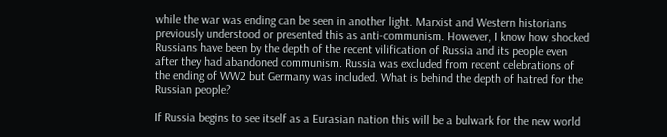while the war was ending can be seen in another light. Marxist and Western historians previously understood or presented this as anti-communism. However, I know how shocked Russians have been by the depth of the recent vilification of Russia and its people even after they had abandoned communism. Russia was excluded from recent celebrations of the ending of WW2 but Germany was included. What is behind the depth of hatred for the Russian people?

If Russia begins to see itself as a Eurasian nation this will be a bulwark for the new world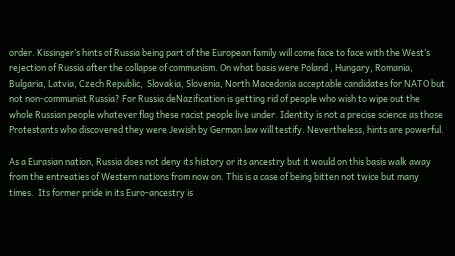order. Kissinger’s hints of Russia being part of the European family will come face to face with the West’s rejection of Russia after the collapse of communism. On what basis were Poland , Hungary, Romania, Bulgaria, Latvia, Czech Republic,  Slovakia, Slovenia, North Macedonia acceptable candidates for NATO but not non-communist Russia? For Russia deNazification is getting rid of people who wish to wipe out the whole Russian people whatever flag these racist people live under. Identity is not a precise science as those Protestants who discovered they were Jewish by German law will testify. Nevertheless, hints are powerful.

As a Eurasian nation, Russia does not deny its history or its ancestry but it would on this basis walk away from the entreaties of Western nations from now on. This is a case of being bitten not twice but many times.  Its former pride in its Euro-ancestry is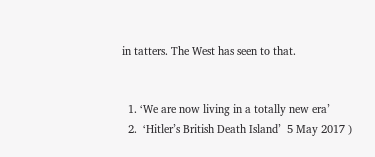in tatters. The West has seen to that.


  1. ‘We are now living in a totally new era’
  2.  ‘Hitler’s British Death Island’  5 May 2017 )